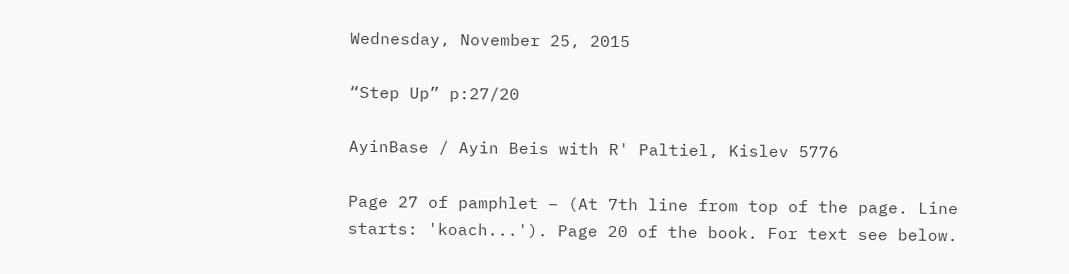Wednesday, November 25, 2015

“Step Up” p:27/20

AyinBase / Ayin Beis with R' Paltiel, Kislev 5776

Page 27 of pamphlet – (At 7th line from top of the page. Line starts: 'koach...'). Page 20 of the book. For text see below.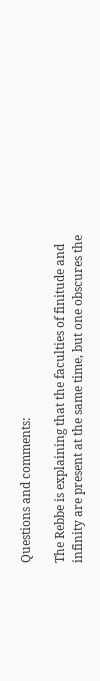Questions and comments:

The Rebbe is explaining that the faculties of finitude and infinity are present at the same time, but one obscures the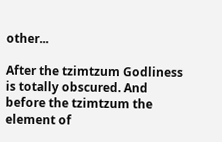other...

After the tzimtzum Godliness is totally obscured. And before the tzimtzum the element of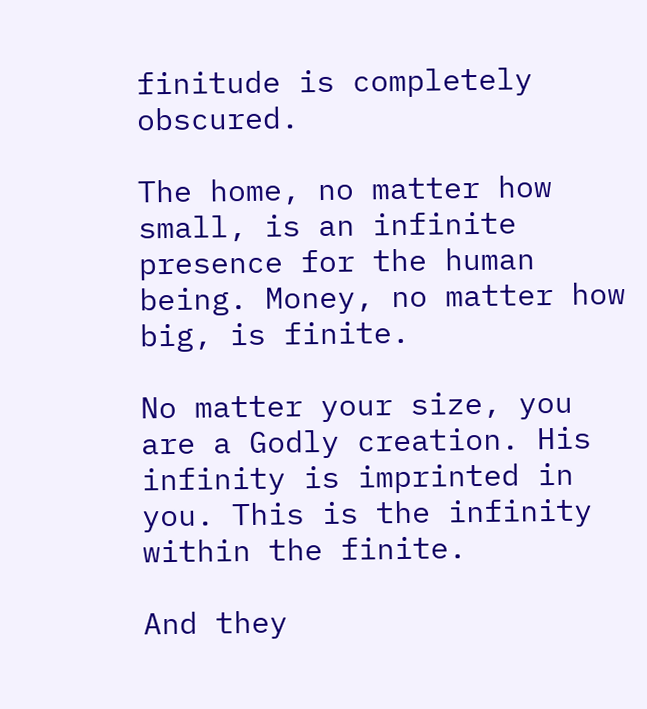finitude is completely obscured.

The home, no matter how small, is an infinite presence for the human being. Money, no matter how big, is finite.

No matter your size, you are a Godly creation. His infinity is imprinted in you. This is the infinity within the finite.

And they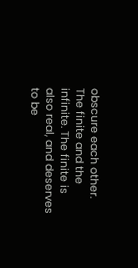obscure each other. The finite and the infinite. The finite is also real, and deserves to be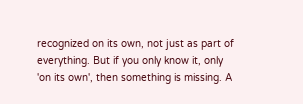recognized on its own, not just as part of everything. But if you only know it, only 'on its own', then something is missing. A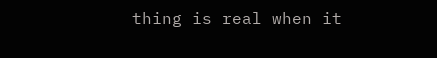thing is real when it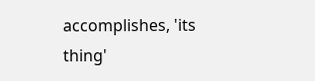accomplishes, 'its thing'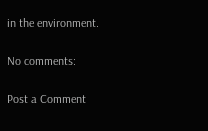in the environment.

No comments:

Post a Comment